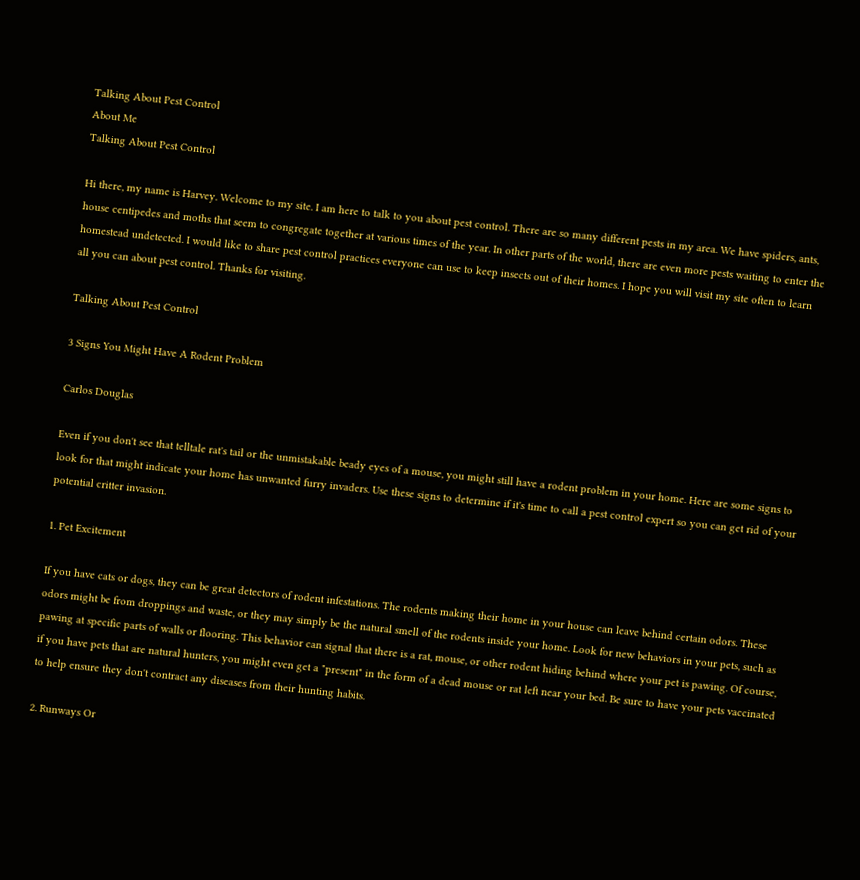Talking About Pest Control
About Me
Talking About Pest Control

Hi there, my name is Harvey. Welcome to my site. I am here to talk to you about pest control. There are so many different pests in my area. We have spiders, ants, house centipedes and moths that seem to congregate together at various times of the year. In other parts of the world, there are even more pests waiting to enter the homestead undetected. I would like to share pest control practices everyone can use to keep insects out of their homes. I hope you will visit my site often to learn all you can about pest control. Thanks for visiting.

Talking About Pest Control

3 Signs You Might Have A Rodent Problem

Carlos Douglas

Even if you don't see that telltale rat's tail or the unmistakable beady eyes of a mouse, you might still have a rodent problem in your home. Here are some signs to look for that might indicate your home has unwanted furry invaders. Use these signs to determine if it's time to call a pest control expert so you can get rid of your potential critter invasion.

1. Pet Excitement

If you have cats or dogs, they can be great detectors of rodent infestations. The rodents making their home in your house can leave behind certain odors. These odors might be from droppings and waste, or they may simply be the natural smell of the rodents inside your home. Look for new behaviors in your pets, such as pawing at specific parts of walls or flooring. This behavior can signal that there is a rat, mouse, or other rodent hiding behind where your pet is pawing. Of course, if you have pets that are natural hunters, you might even get a "present" in the form of a dead mouse or rat left near your bed. Be sure to have your pets vaccinated to help ensure they don't contract any diseases from their hunting habits.

2. Runways Or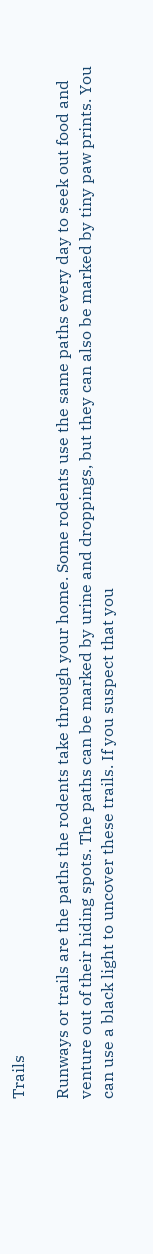Trails

Runways or trails are the paths the rodents take through your home. Some rodents use the same paths every day to seek out food and venture out of their hiding spots. The paths can be marked by urine and droppings, but they can also be marked by tiny paw prints. You can use a black light to uncover these trails. If you suspect that you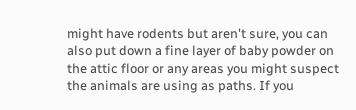might have rodents but aren't sure, you can also put down a fine layer of baby powder on the attic floor or any areas you might suspect the animals are using as paths. If you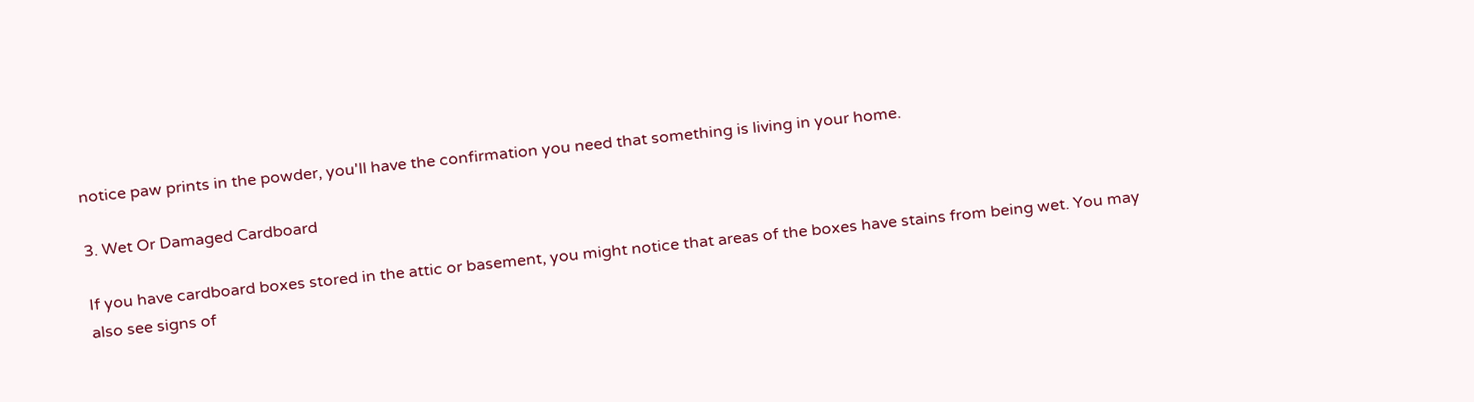notice paw prints in the powder, you'll have the confirmation you need that something is living in your home.

3. Wet Or Damaged Cardboard

If you have cardboard boxes stored in the attic or basement, you might notice that areas of the boxes have stains from being wet. You may also see signs of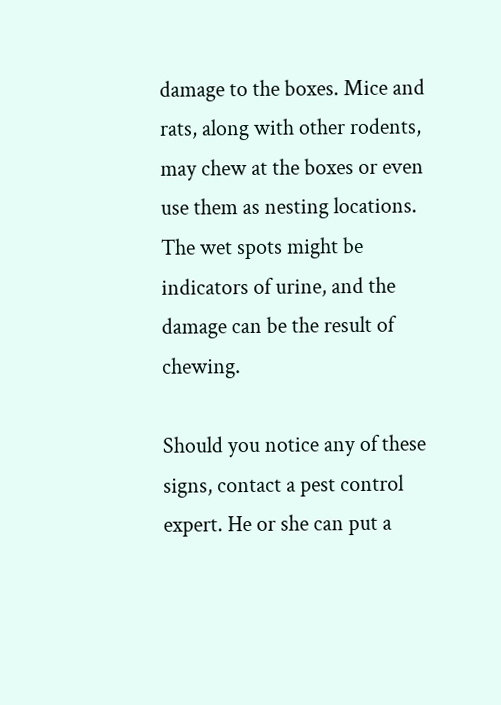damage to the boxes. Mice and rats, along with other rodents, may chew at the boxes or even use them as nesting locations. The wet spots might be indicators of urine, and the damage can be the result of chewing.

Should you notice any of these signs, contact a pest control expert. He or she can put a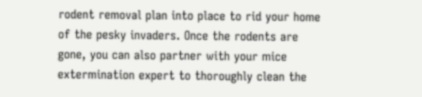rodent removal plan into place to rid your home of the pesky invaders. Once the rodents are gone, you can also partner with your mice extermination expert to thoroughly clean the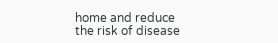home and reduce the risk of disease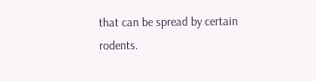that can be spread by certain rodents.